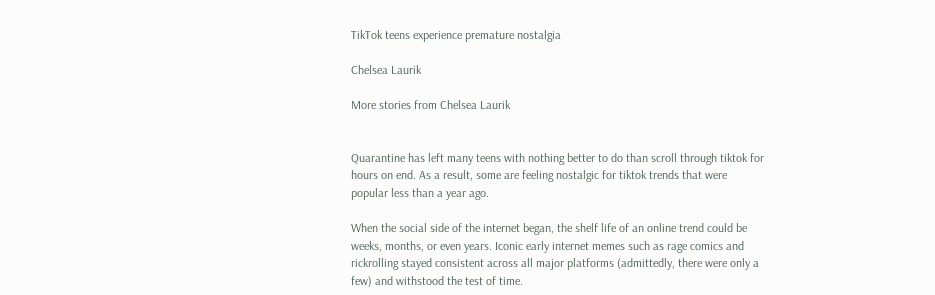TikTok teens experience premature nostalgia

Chelsea Laurik

More stories from Chelsea Laurik


Quarantine has left many teens with nothing better to do than scroll through tiktok for hours on end. As a result, some are feeling nostalgic for tiktok trends that were popular less than a year ago.

When the social side of the internet began, the shelf life of an online trend could be weeks, months, or even years. Iconic early internet memes such as rage comics and rickrolling stayed consistent across all major platforms (admittedly, there were only a few) and withstood the test of time.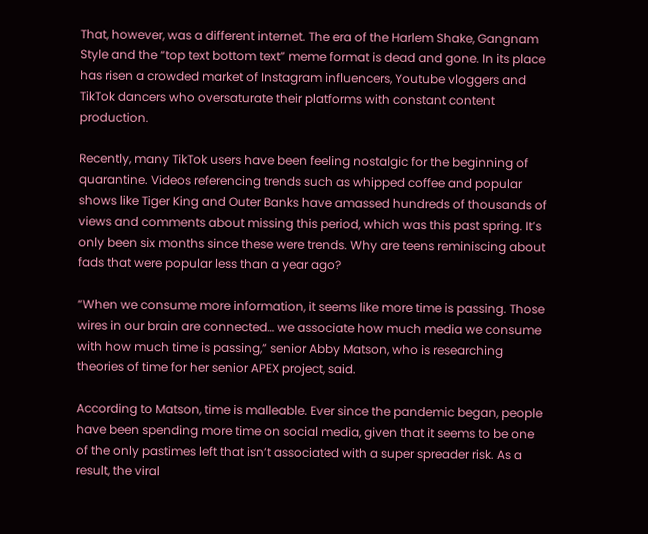That, however, was a different internet. The era of the Harlem Shake, Gangnam Style and the “top text bottom text” meme format is dead and gone. In its place has risen a crowded market of Instagram influencers, Youtube vloggers and TikTok dancers who oversaturate their platforms with constant content production.

Recently, many TikTok users have been feeling nostalgic for the beginning of quarantine. Videos referencing trends such as whipped coffee and popular shows like Tiger King and Outer Banks have amassed hundreds of thousands of views and comments about missing this period, which was this past spring. It’s only been six months since these were trends. Why are teens reminiscing about fads that were popular less than a year ago?

“When we consume more information, it seems like more time is passing. Those wires in our brain are connected… we associate how much media we consume with how much time is passing,” senior Abby Matson, who is researching theories of time for her senior APEX project, said.

According to Matson, time is malleable. Ever since the pandemic began, people have been spending more time on social media, given that it seems to be one of the only pastimes left that isn’t associated with a super spreader risk. As a result, the viral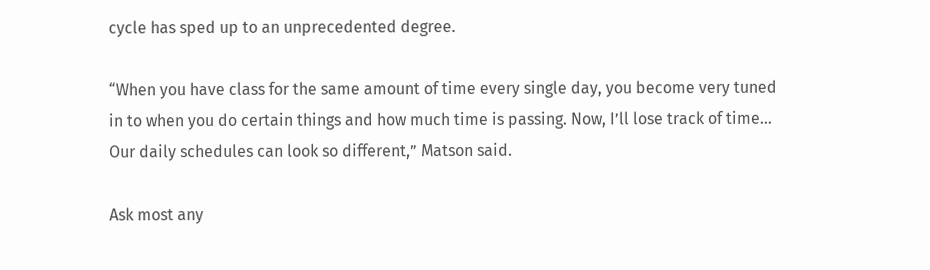cycle has sped up to an unprecedented degree.

“When you have class for the same amount of time every single day, you become very tuned in to when you do certain things and how much time is passing. Now, I’ll lose track of time… Our daily schedules can look so different,” Matson said.

Ask most any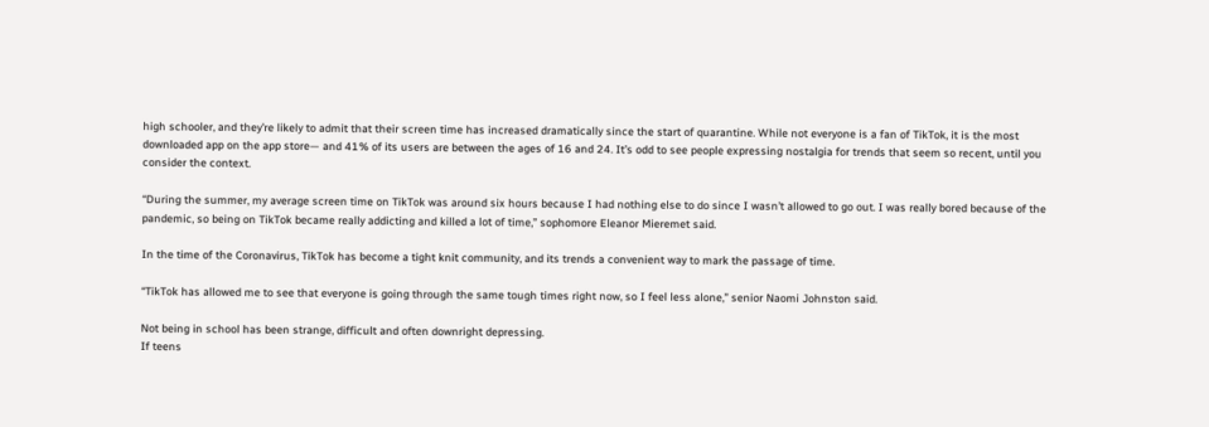high schooler, and they’re likely to admit that their screen time has increased dramatically since the start of quarantine. While not everyone is a fan of TikTok, it is the most downloaded app on the app store— and 41% of its users are between the ages of 16 and 24. It’s odd to see people expressing nostalgia for trends that seem so recent, until you consider the context.

“During the summer, my average screen time on TikTok was around six hours because I had nothing else to do since I wasn’t allowed to go out. I was really bored because of the pandemic, so being on TikTok became really addicting and killed a lot of time,” sophomore Eleanor Mieremet said.

In the time of the Coronavirus, TikTok has become a tight knit community, and its trends a convenient way to mark the passage of time.

“TikTok has allowed me to see that everyone is going through the same tough times right now, so I feel less alone,” senior Naomi Johnston said.

Not being in school has been strange, difficult and often downright depressing.
If teens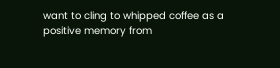want to cling to whipped coffee as a positive memory from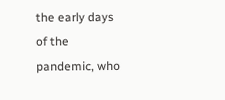the early days of the pandemic, who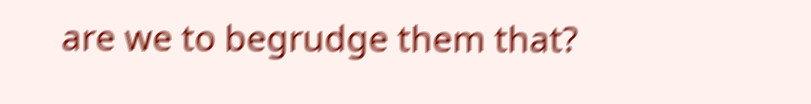are we to begrudge them that?